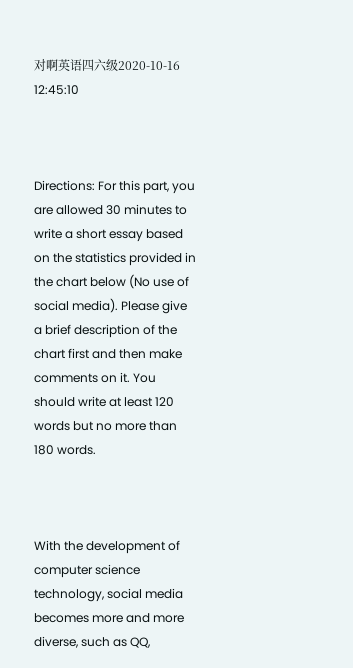对啊英语四六级2020-10-16 12:45:10



Directions: For this part, you are allowed 30 minutes to write a short essay based on the statistics provided in the chart below (No use of social media). Please give a brief description of the chart first and then make comments on it. You should write at least 120 words but no more than 180 words.



With the development of computer science technology, social media becomes more and more diverse, such as QQ,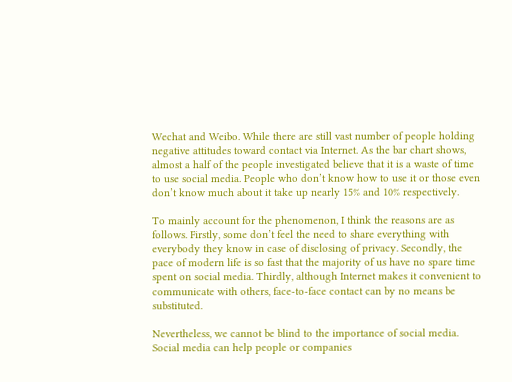Wechat and Weibo. While there are still vast number of people holding negative attitudes toward contact via Internet. As the bar chart shows, almost a half of the people investigated believe that it is a waste of time to use social media. People who don’t know how to use it or those even don’t know much about it take up nearly 15% and 10% respectively.

To mainly account for the phenomenon, I think the reasons are as follows. Firstly, some don’t feel the need to share everything with everybody they know in case of disclosing of privacy. Secondly, the pace of modern life is so fast that the majority of us have no spare time spent on social media. Thirdly, although Internet makes it convenient to communicate with others, face-to-face contact can by no means be substituted.

Nevertheless, we cannot be blind to the importance of social media. Social media can help people or companies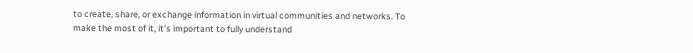to create, share, or exchange information in virtual communities and networks. To make the most of it, it’s important to fully understand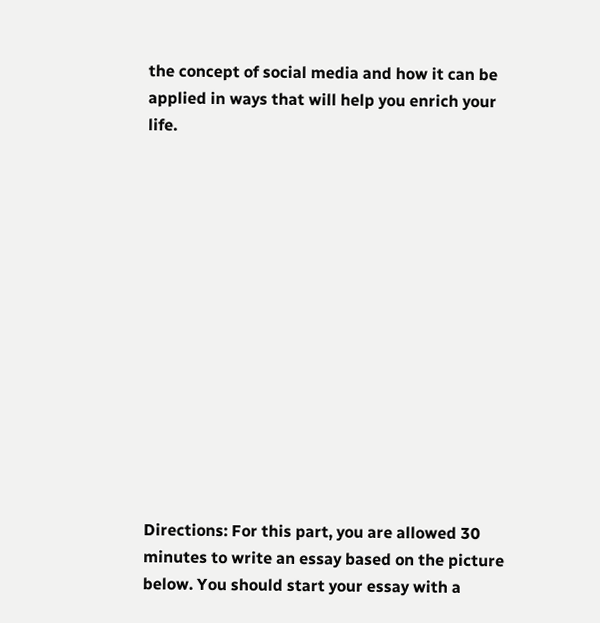the concept of social media and how it can be applied in ways that will help you enrich your life.














Directions: For this part, you are allowed 30 minutes to write an essay based on the picture below. You should start your essay with a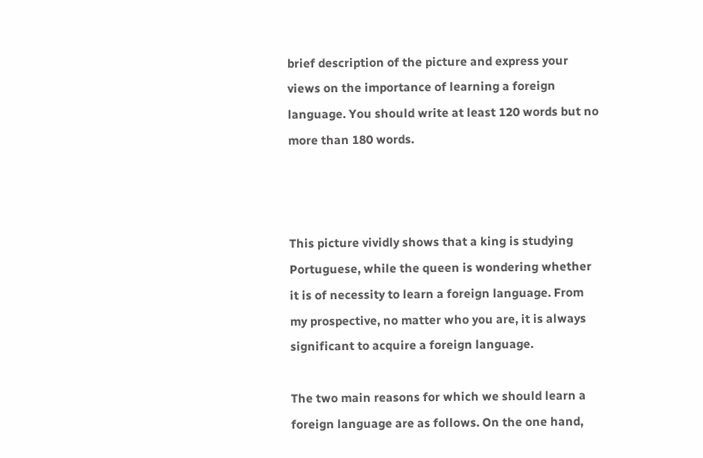brief description of the picture and express your views on the importance of learning a foreign language. You should write at least 120 words but no more than 180 words.



This picture vividly shows that a king is studying Portuguese, while the queen is wondering whether it is of necessity to learn a foreign language. From my prospective, no matter who you are, it is always significant to acquire a foreign language.

The two main reasons for which we should learn a foreign language are as follows. On the one hand,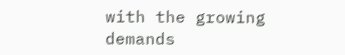with the growing demands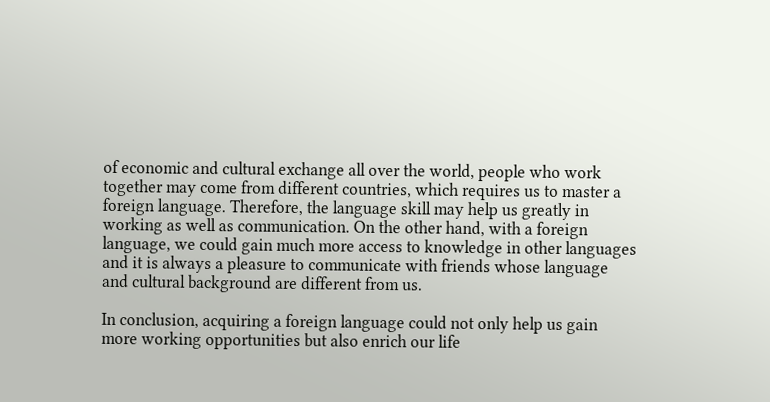of economic and cultural exchange all over the world, people who work together may come from different countries, which requires us to master a foreign language. Therefore, the language skill may help us greatly in working as well as communication. On the other hand, with a foreign language, we could gain much more access to knowledge in other languages and it is always a pleasure to communicate with friends whose language and cultural background are different from us.

In conclusion, acquiring a foreign language could not only help us gain more working opportunities but also enrich our life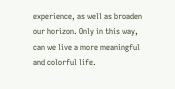experience, as well as broaden our horizon. Only in this way, can we live a more meaningful and colorful life.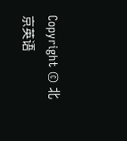Copyright © 北京英语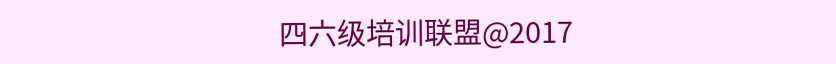四六级培训联盟@2017